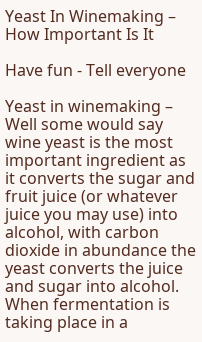Yeast In Winemaking – How Important Is It

Have fun - Tell everyone

Yeast in winemaking – Well some would say wine yeast is the most important ingredient as it converts the sugar and fruit juice (or whatever juice you may use) into alcohol, with carbon dioxide in abundance the yeast converts the juice and sugar into alcohol. When fermentation is taking place in a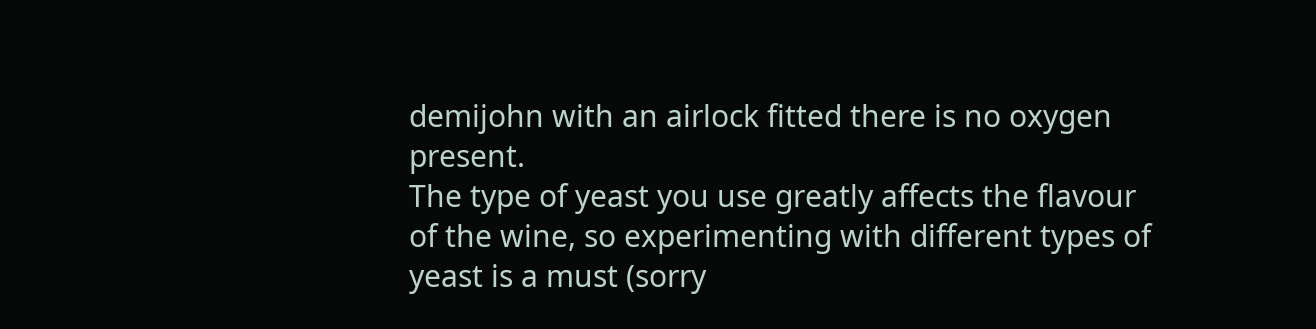demijohn with an airlock fitted there is no oxygen present.
The type of yeast you use greatly affects the flavour of the wine, so experimenting with different types of yeast is a must (sorry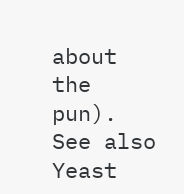about the pun). See also Yeast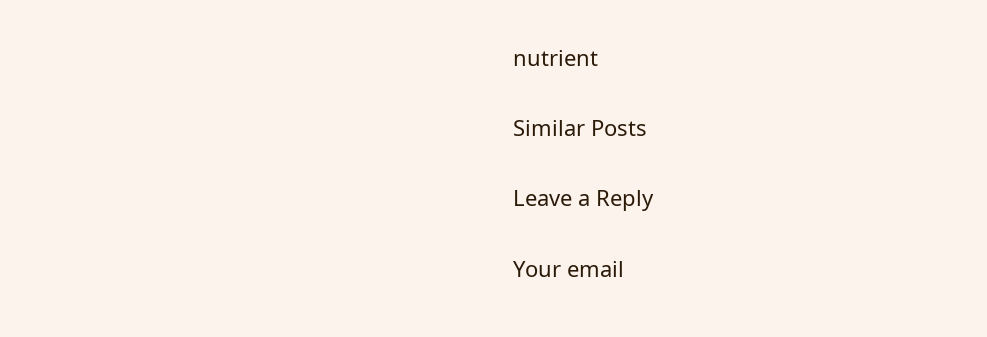nutrient

Similar Posts

Leave a Reply

Your email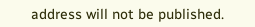address will not be published.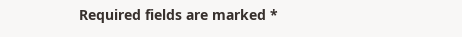Required fields are marked *